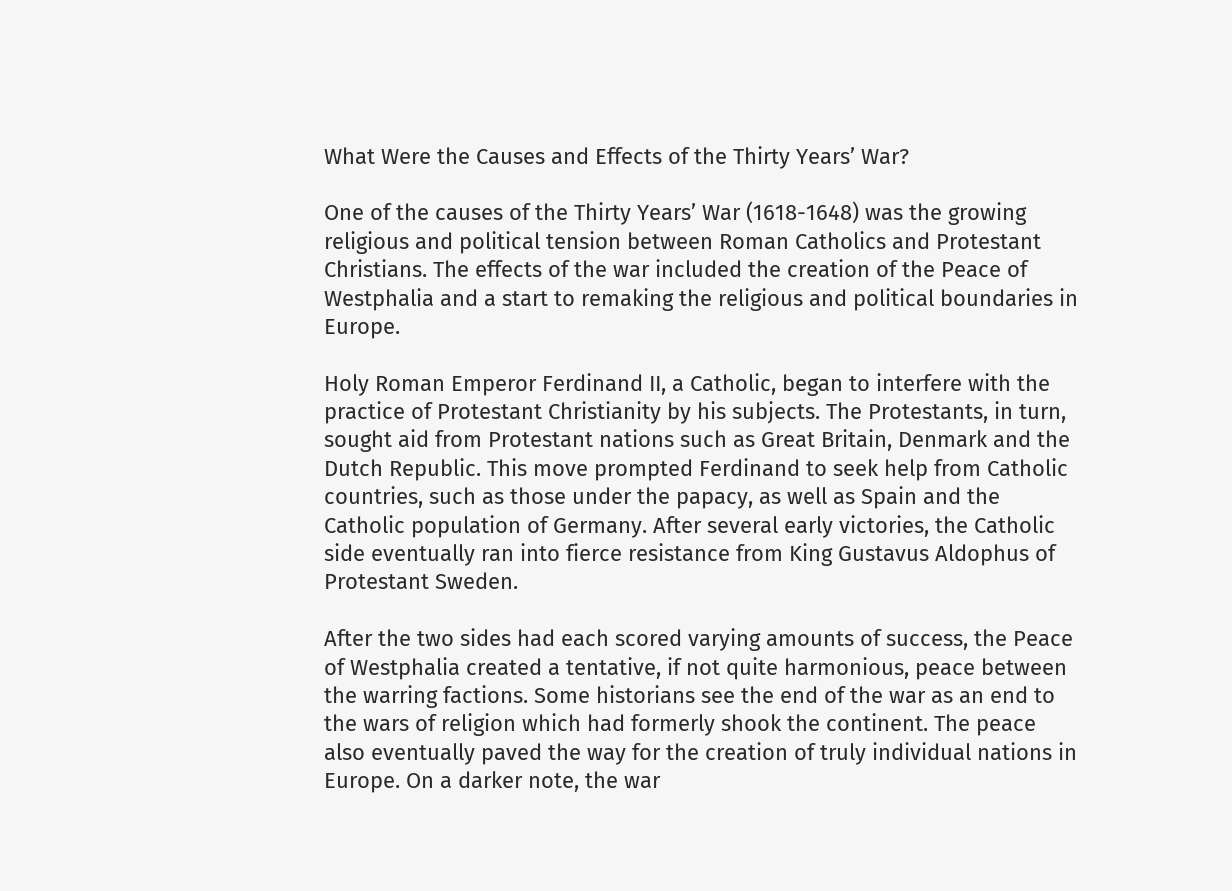What Were the Causes and Effects of the Thirty Years’ War?

One of the causes of the Thirty Years’ War (1618-1648) was the growing religious and political tension between Roman Catholics and Protestant Christians. The effects of the war included the creation of the Peace of Westphalia and a start to remaking the religious and political boundaries in Europe.

Holy Roman Emperor Ferdinand II, a Catholic, began to interfere with the practice of Protestant Christianity by his subjects. The Protestants, in turn, sought aid from Protestant nations such as Great Britain, Denmark and the Dutch Republic. This move prompted Ferdinand to seek help from Catholic countries, such as those under the papacy, as well as Spain and the Catholic population of Germany. After several early victories, the Catholic side eventually ran into fierce resistance from King Gustavus Aldophus of Protestant Sweden.

After the two sides had each scored varying amounts of success, the Peace of Westphalia created a tentative, if not quite harmonious, peace between the warring factions. Some historians see the end of the war as an end to the wars of religion which had formerly shook the continent. The peace also eventually paved the way for the creation of truly individual nations in Europe. On a darker note, the war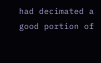had decimated a good portion of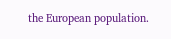the European population.